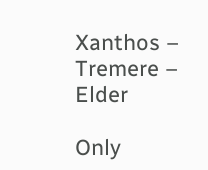Xanthos – Tremere – Elder

Only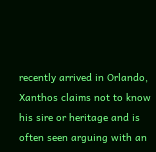recently arrived in Orlando, Xanthos claims not to know his sire or heritage and is often seen arguing with an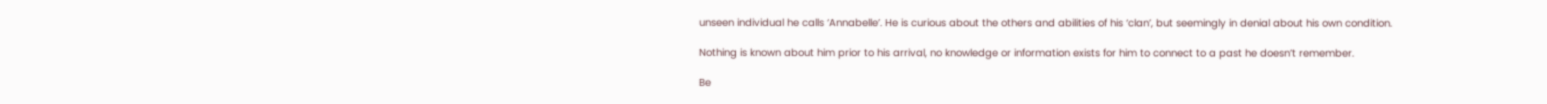unseen individual he calls ‘Annabelle’. He is curious about the others and abilities of his ‘clan’, but seemingly in denial about his own condition.

Nothing is known about him prior to his arrival, no knowledge or information exists for him to connect to a past he doesn’t remember.

Be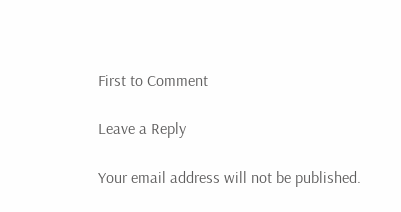First to Comment

Leave a Reply

Your email address will not be published.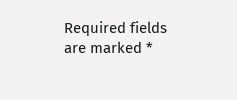Required fields are marked *